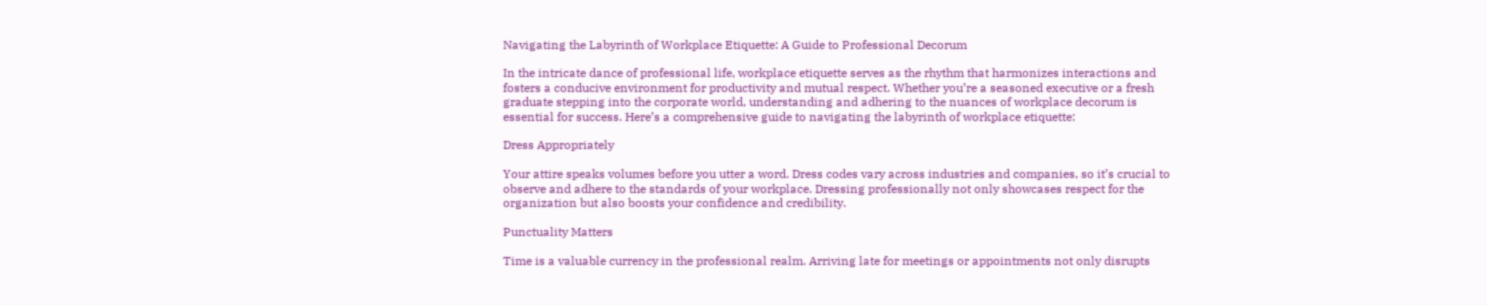Navigating the Labyrinth of Workplace Etiquette: A Guide to Professional Decorum

In the intricate dance of professional life, workplace etiquette serves as the rhythm that harmonizes interactions and fosters a conducive environment for productivity and mutual respect. Whether you’re a seasoned executive or a fresh graduate stepping into the corporate world, understanding and adhering to the nuances of workplace decorum is essential for success. Here’s a comprehensive guide to navigating the labyrinth of workplace etiquette:

Dress Appropriately

Your attire speaks volumes before you utter a word. Dress codes vary across industries and companies, so it’s crucial to observe and adhere to the standards of your workplace. Dressing professionally not only showcases respect for the organization but also boosts your confidence and credibility.

Punctuality Matters

Time is a valuable currency in the professional realm. Arriving late for meetings or appointments not only disrupts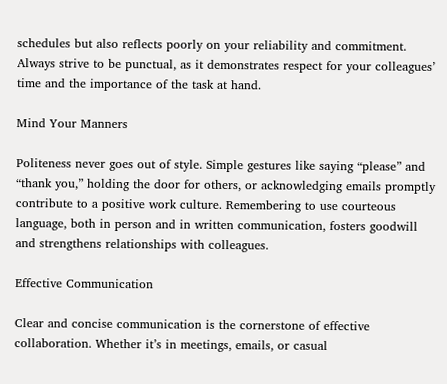schedules but also reflects poorly on your reliability and commitment. Always strive to be punctual, as it demonstrates respect for your colleagues’ time and the importance of the task at hand.

Mind Your Manners

Politeness never goes out of style. Simple gestures like saying “please” and “thank you,” holding the door for others, or acknowledging emails promptly contribute to a positive work culture. Remembering to use courteous language, both in person and in written communication, fosters goodwill and strengthens relationships with colleagues.

Effective Communication

Clear and concise communication is the cornerstone of effective collaboration. Whether it’s in meetings, emails, or casual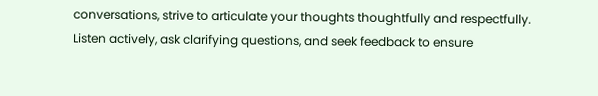conversations, strive to articulate your thoughts thoughtfully and respectfully. Listen actively, ask clarifying questions, and seek feedback to ensure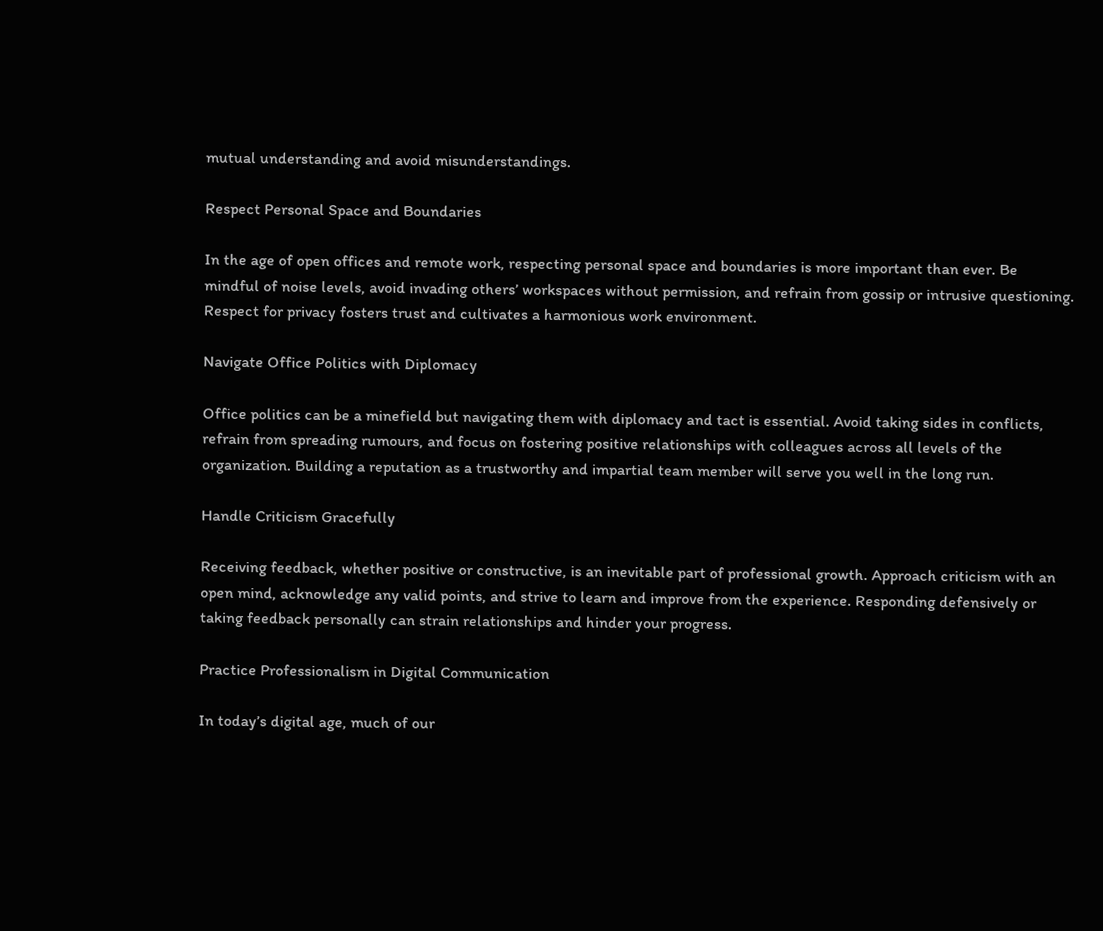mutual understanding and avoid misunderstandings.

Respect Personal Space and Boundaries

In the age of open offices and remote work, respecting personal space and boundaries is more important than ever. Be mindful of noise levels, avoid invading others’ workspaces without permission, and refrain from gossip or intrusive questioning. Respect for privacy fosters trust and cultivates a harmonious work environment.

Navigate Office Politics with Diplomacy

Office politics can be a minefield but navigating them with diplomacy and tact is essential. Avoid taking sides in conflicts, refrain from spreading rumours, and focus on fostering positive relationships with colleagues across all levels of the organization. Building a reputation as a trustworthy and impartial team member will serve you well in the long run.

Handle Criticism Gracefully

Receiving feedback, whether positive or constructive, is an inevitable part of professional growth. Approach criticism with an open mind, acknowledge any valid points, and strive to learn and improve from the experience. Responding defensively or taking feedback personally can strain relationships and hinder your progress.

Practice Professionalism in Digital Communication

In today’s digital age, much of our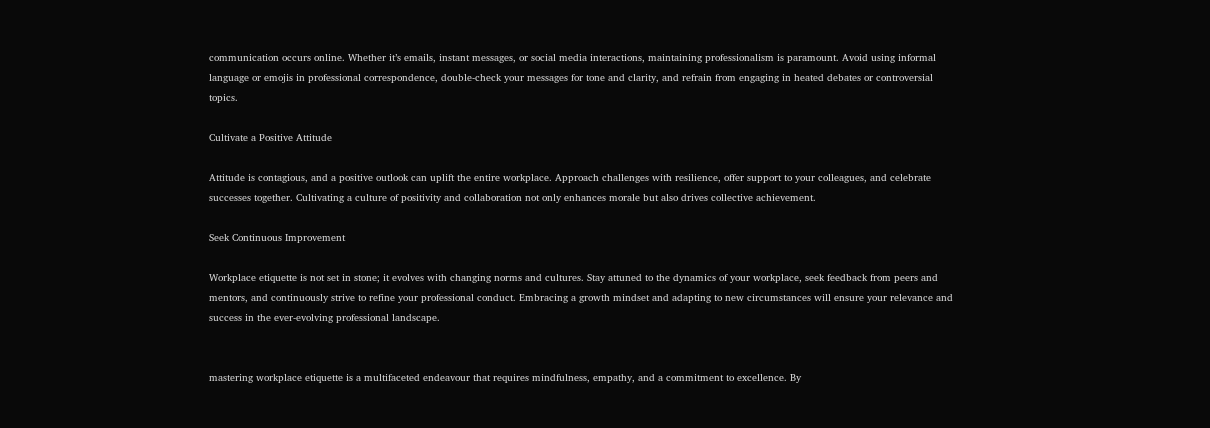communication occurs online. Whether it’s emails, instant messages, or social media interactions, maintaining professionalism is paramount. Avoid using informal language or emojis in professional correspondence, double-check your messages for tone and clarity, and refrain from engaging in heated debates or controversial topics.

Cultivate a Positive Attitude

Attitude is contagious, and a positive outlook can uplift the entire workplace. Approach challenges with resilience, offer support to your colleagues, and celebrate successes together. Cultivating a culture of positivity and collaboration not only enhances morale but also drives collective achievement.

Seek Continuous Improvement

Workplace etiquette is not set in stone; it evolves with changing norms and cultures. Stay attuned to the dynamics of your workplace, seek feedback from peers and mentors, and continuously strive to refine your professional conduct. Embracing a growth mindset and adapting to new circumstances will ensure your relevance and success in the ever-evolving professional landscape.


mastering workplace etiquette is a multifaceted endeavour that requires mindfulness, empathy, and a commitment to excellence. By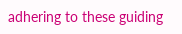adhering to these guiding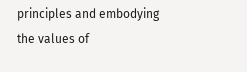principles and embodying the values of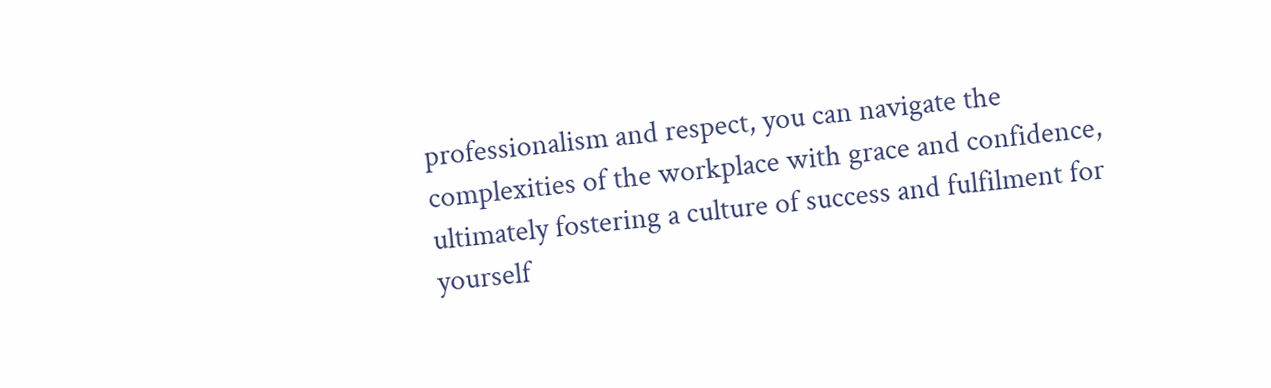professionalism and respect, you can navigate the complexities of the workplace with grace and confidence, ultimately fostering a culture of success and fulfilment for yourself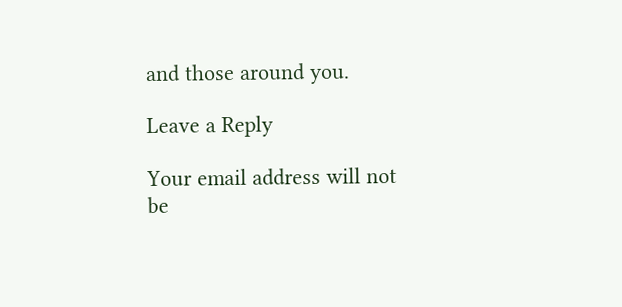and those around you.

Leave a Reply

Your email address will not be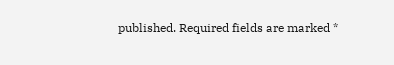published. Required fields are marked *